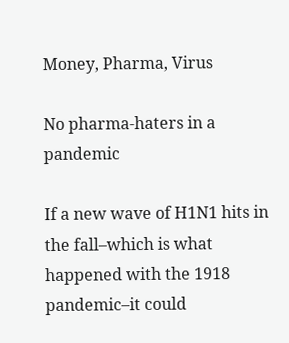Money, Pharma, Virus

No pharma-haters in a pandemic

If a new wave of H1N1 hits in the fall–which is what happened with the 1918
pandemic–it could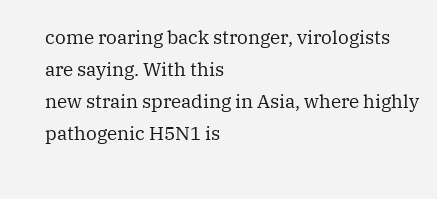come roaring back stronger, virologists are saying. With this
new strain spreading in Asia, where highly pathogenic H5N1 is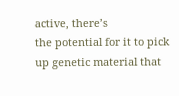active, there’s
the potential for it to pick up genetic material that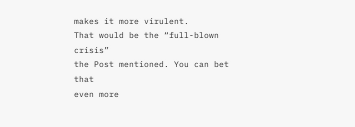makes it more virulent.
That would be the “full-blown crisis”
the Post mentioned. You can bet that
even more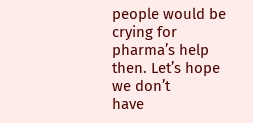people would be crying for pharma’s help then. Let’s hope we don’t
have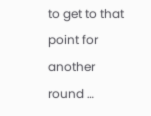to get to that point for another round …